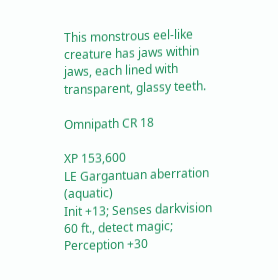This monstrous eel-like creature has jaws within jaws, each lined with transparent, glassy teeth.

Omnipath CR 18

XP 153,600
LE Gargantuan aberration (aquatic)
Init +13; Senses darkvision 60 ft., detect magic; Perception +30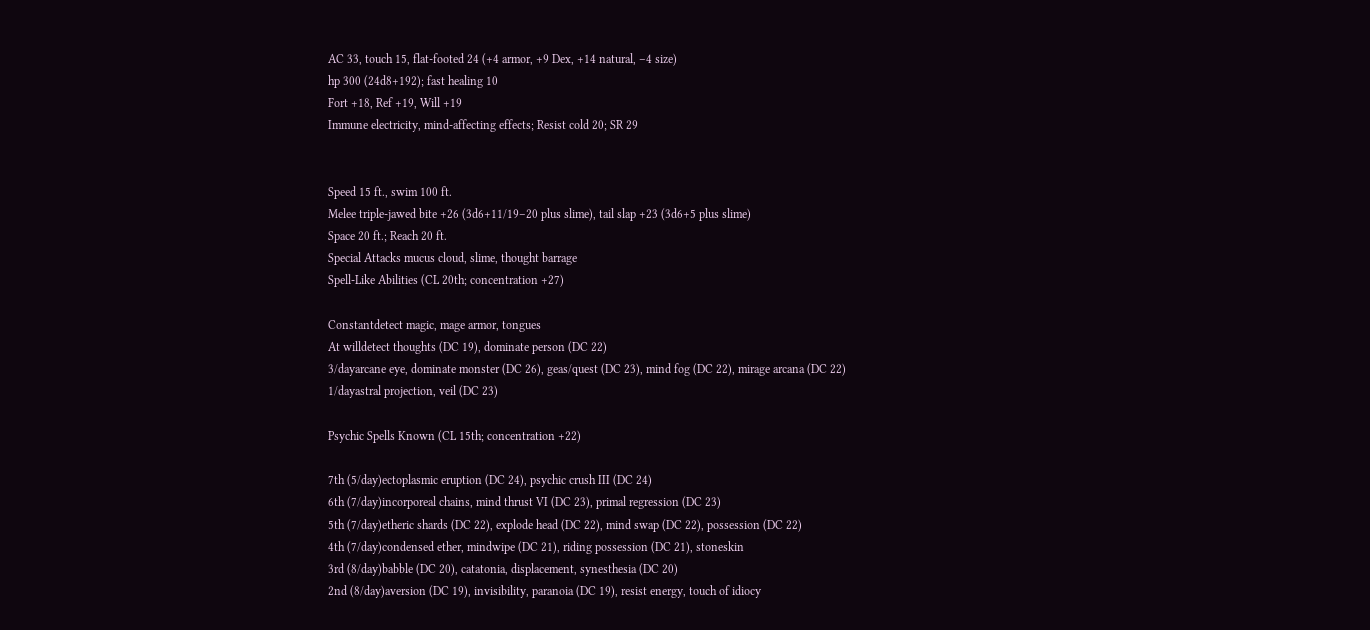AC 33, touch 15, flat-footed 24 (+4 armor, +9 Dex, +14 natural, –4 size)
hp 300 (24d8+192); fast healing 10
Fort +18, Ref +19, Will +19
Immune electricity, mind-affecting effects; Resist cold 20; SR 29


Speed 15 ft., swim 100 ft.
Melee triple-jawed bite +26 (3d6+11/19–20 plus slime), tail slap +23 (3d6+5 plus slime)
Space 20 ft.; Reach 20 ft.
Special Attacks mucus cloud, slime, thought barrage
Spell-Like Abilities (CL 20th; concentration +27)

Constantdetect magic, mage armor, tongues
At willdetect thoughts (DC 19), dominate person (DC 22)
3/dayarcane eye, dominate monster (DC 26), geas/quest (DC 23), mind fog (DC 22), mirage arcana (DC 22)
1/dayastral projection, veil (DC 23)

Psychic Spells Known (CL 15th; concentration +22)

7th (5/day)ectoplasmic eruption (DC 24), psychic crush III (DC 24)
6th (7/day)incorporeal chains, mind thrust VI (DC 23), primal regression (DC 23)
5th (7/day)etheric shards (DC 22), explode head (DC 22), mind swap (DC 22), possession (DC 22)
4th (7/day)condensed ether, mindwipe (DC 21), riding possession (DC 21), stoneskin
3rd (8/day)babble (DC 20), catatonia, displacement, synesthesia (DC 20)
2nd (8/day)aversion (DC 19), invisibility, paranoia (DC 19), resist energy, touch of idiocy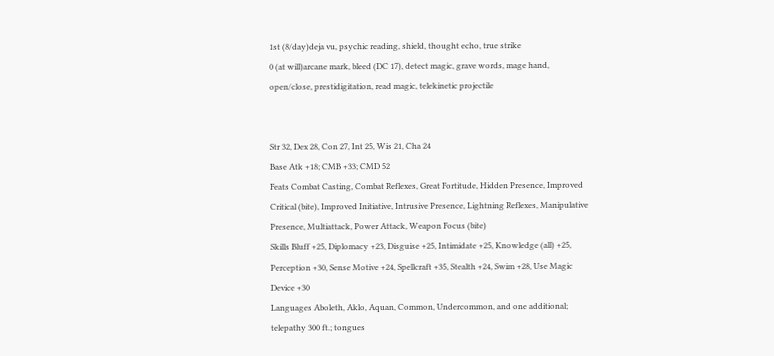1st (8/day)deja vu, psychic reading, shield, thought echo, true strike
0 (at will)arcane mark, bleed (DC 17), detect magic, grave words, mage hand, open/close, prestidigitation, read magic, telekinetic projectile


Str 32, Dex 28, Con 27, Int 25, Wis 21, Cha 24
Base Atk +18; CMB +33; CMD 52
Feats Combat Casting, Combat Reflexes, Great Fortitude, Hidden Presence, Improved Critical (bite), Improved Initiative, Intrusive Presence, Lightning Reflexes, Manipulative Presence, Multiattack, Power Attack, Weapon Focus (bite)
Skills Bluff +25, Diplomacy +23, Disguise +25, Intimidate +25, Knowledge (all) +25, Perception +30, Sense Motive +24, Spellcraft +35, Stealth +24, Swim +28, Use Magic Device +30
Languages Aboleth, Aklo, Aquan, Common, Undercommon, and one additional; telepathy 300 ft.; tongues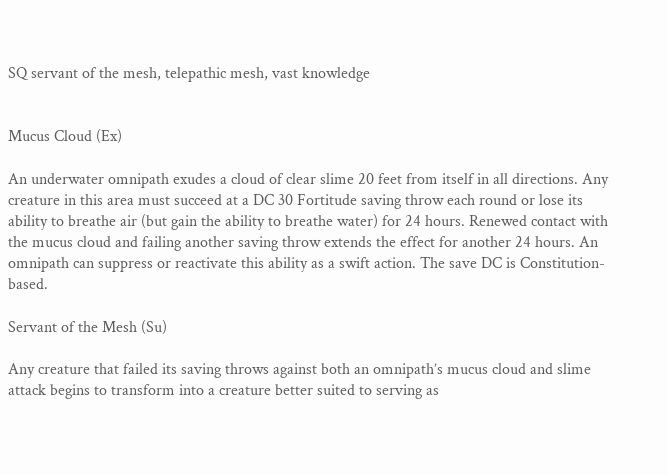SQ servant of the mesh, telepathic mesh, vast knowledge


Mucus Cloud (Ex)

An underwater omnipath exudes a cloud of clear slime 20 feet from itself in all directions. Any creature in this area must succeed at a DC 30 Fortitude saving throw each round or lose its ability to breathe air (but gain the ability to breathe water) for 24 hours. Renewed contact with the mucus cloud and failing another saving throw extends the effect for another 24 hours. An omnipath can suppress or reactivate this ability as a swift action. The save DC is Constitution-based.

Servant of the Mesh (Su)

Any creature that failed its saving throws against both an omnipath’s mucus cloud and slime attack begins to transform into a creature better suited to serving as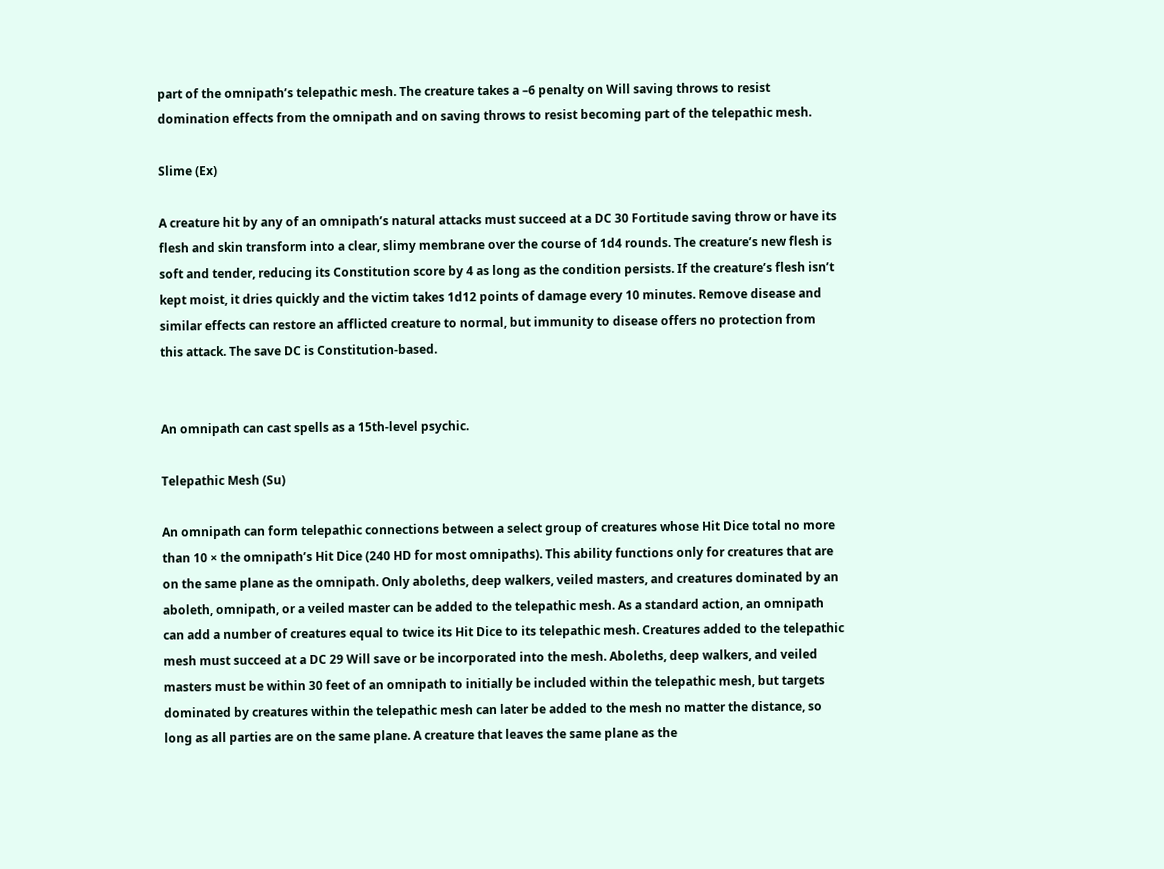part of the omnipath’s telepathic mesh. The creature takes a –6 penalty on Will saving throws to resist domination effects from the omnipath and on saving throws to resist becoming part of the telepathic mesh.

Slime (Ex)

A creature hit by any of an omnipath’s natural attacks must succeed at a DC 30 Fortitude saving throw or have its flesh and skin transform into a clear, slimy membrane over the course of 1d4 rounds. The creature’s new flesh is soft and tender, reducing its Constitution score by 4 as long as the condition persists. If the creature’s flesh isn’t kept moist, it dries quickly and the victim takes 1d12 points of damage every 10 minutes. Remove disease and similar effects can restore an afflicted creature to normal, but immunity to disease offers no protection from this attack. The save DC is Constitution-based.


An omnipath can cast spells as a 15th-level psychic.

Telepathic Mesh (Su)

An omnipath can form telepathic connections between a select group of creatures whose Hit Dice total no more than 10 × the omnipath’s Hit Dice (240 HD for most omnipaths). This ability functions only for creatures that are on the same plane as the omnipath. Only aboleths, deep walkers, veiled masters, and creatures dominated by an aboleth, omnipath, or a veiled master can be added to the telepathic mesh. As a standard action, an omnipath can add a number of creatures equal to twice its Hit Dice to its telepathic mesh. Creatures added to the telepathic mesh must succeed at a DC 29 Will save or be incorporated into the mesh. Aboleths, deep walkers, and veiled masters must be within 30 feet of an omnipath to initially be included within the telepathic mesh, but targets dominated by creatures within the telepathic mesh can later be added to the mesh no matter the distance, so long as all parties are on the same plane. A creature that leaves the same plane as the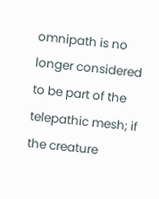omnipath is no longer considered to be part of the telepathic mesh; if the creature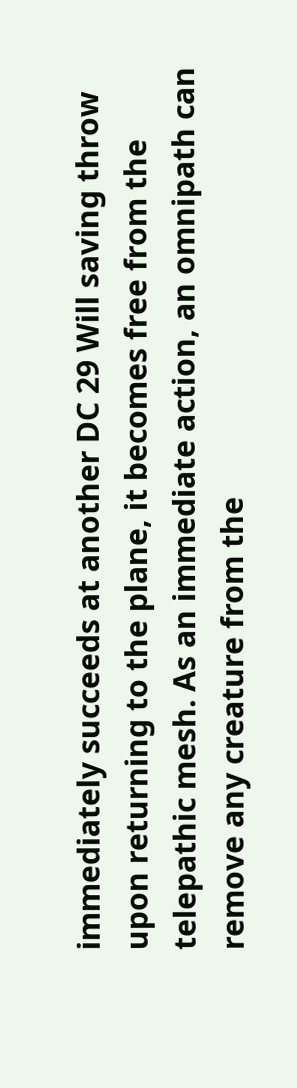immediately succeeds at another DC 29 Will saving throw upon returning to the plane, it becomes free from the telepathic mesh. As an immediate action, an omnipath can remove any creature from the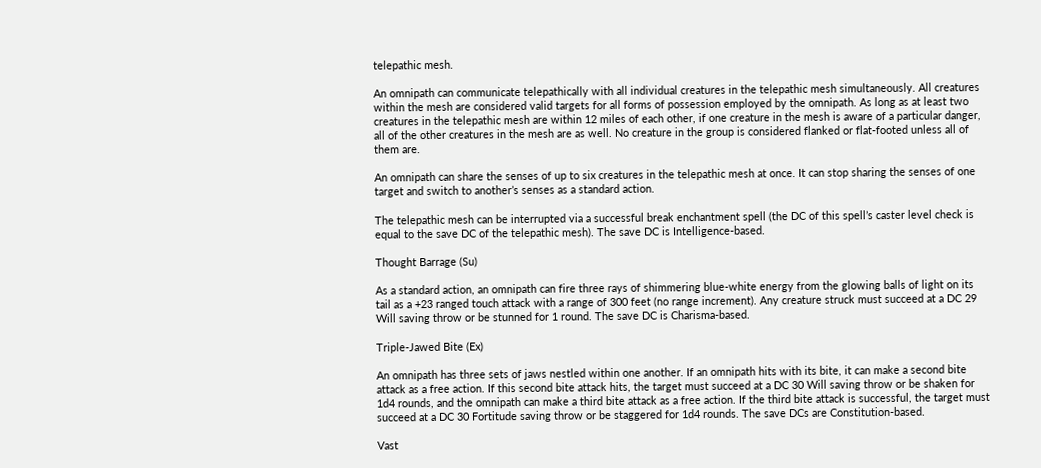telepathic mesh.

An omnipath can communicate telepathically with all individual creatures in the telepathic mesh simultaneously. All creatures within the mesh are considered valid targets for all forms of possession employed by the omnipath. As long as at least two creatures in the telepathic mesh are within 12 miles of each other, if one creature in the mesh is aware of a particular danger, all of the other creatures in the mesh are as well. No creature in the group is considered flanked or flat-footed unless all of them are.

An omnipath can share the senses of up to six creatures in the telepathic mesh at once. It can stop sharing the senses of one target and switch to another’s senses as a standard action.

The telepathic mesh can be interrupted via a successful break enchantment spell (the DC of this spell’s caster level check is equal to the save DC of the telepathic mesh). The save DC is Intelligence-based.

Thought Barrage (Su)

As a standard action, an omnipath can fire three rays of shimmering blue-white energy from the glowing balls of light on its tail as a +23 ranged touch attack with a range of 300 feet (no range increment). Any creature struck must succeed at a DC 29 Will saving throw or be stunned for 1 round. The save DC is Charisma-based.

Triple-Jawed Bite (Ex)

An omnipath has three sets of jaws nestled within one another. If an omnipath hits with its bite, it can make a second bite attack as a free action. If this second bite attack hits, the target must succeed at a DC 30 Will saving throw or be shaken for 1d4 rounds, and the omnipath can make a third bite attack as a free action. If the third bite attack is successful, the target must succeed at a DC 30 Fortitude saving throw or be staggered for 1d4 rounds. The save DCs are Constitution-based.

Vast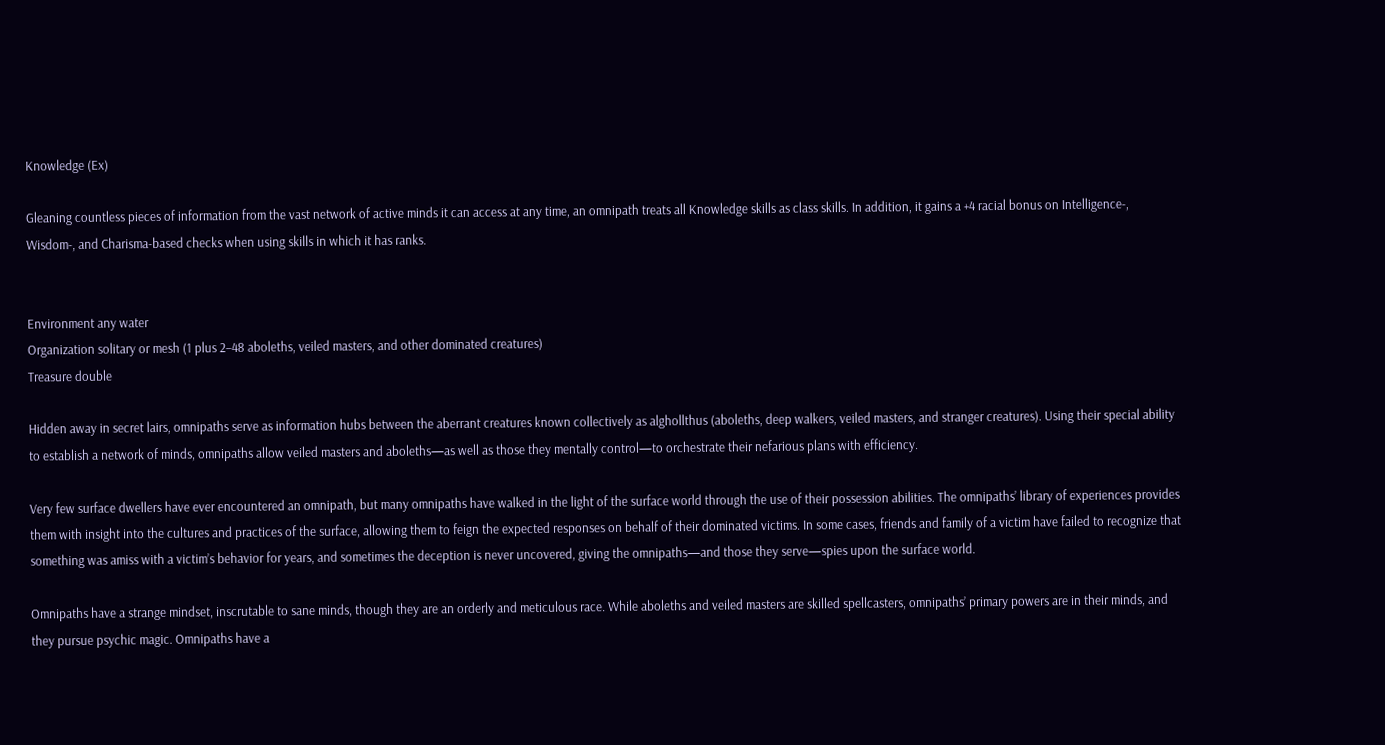Knowledge (Ex)

Gleaning countless pieces of information from the vast network of active minds it can access at any time, an omnipath treats all Knowledge skills as class skills. In addition, it gains a +4 racial bonus on Intelligence-, Wisdom-, and Charisma-based checks when using skills in which it has ranks.


Environment any water
Organization solitary or mesh (1 plus 2–48 aboleths, veiled masters, and other dominated creatures)
Treasure double

Hidden away in secret lairs, omnipaths serve as information hubs between the aberrant creatures known collectively as alghollthus (aboleths, deep walkers, veiled masters, and stranger creatures). Using their special ability to establish a network of minds, omnipaths allow veiled masters and aboleths—as well as those they mentally control—to orchestrate their nefarious plans with efficiency.

Very few surface dwellers have ever encountered an omnipath, but many omnipaths have walked in the light of the surface world through the use of their possession abilities. The omnipaths’ library of experiences provides them with insight into the cultures and practices of the surface, allowing them to feign the expected responses on behalf of their dominated victims. In some cases, friends and family of a victim have failed to recognize that something was amiss with a victim’s behavior for years, and sometimes the deception is never uncovered, giving the omnipaths—and those they serve—spies upon the surface world.

Omnipaths have a strange mindset, inscrutable to sane minds, though they are an orderly and meticulous race. While aboleths and veiled masters are skilled spellcasters, omnipaths’ primary powers are in their minds, and they pursue psychic magic. Omnipaths have a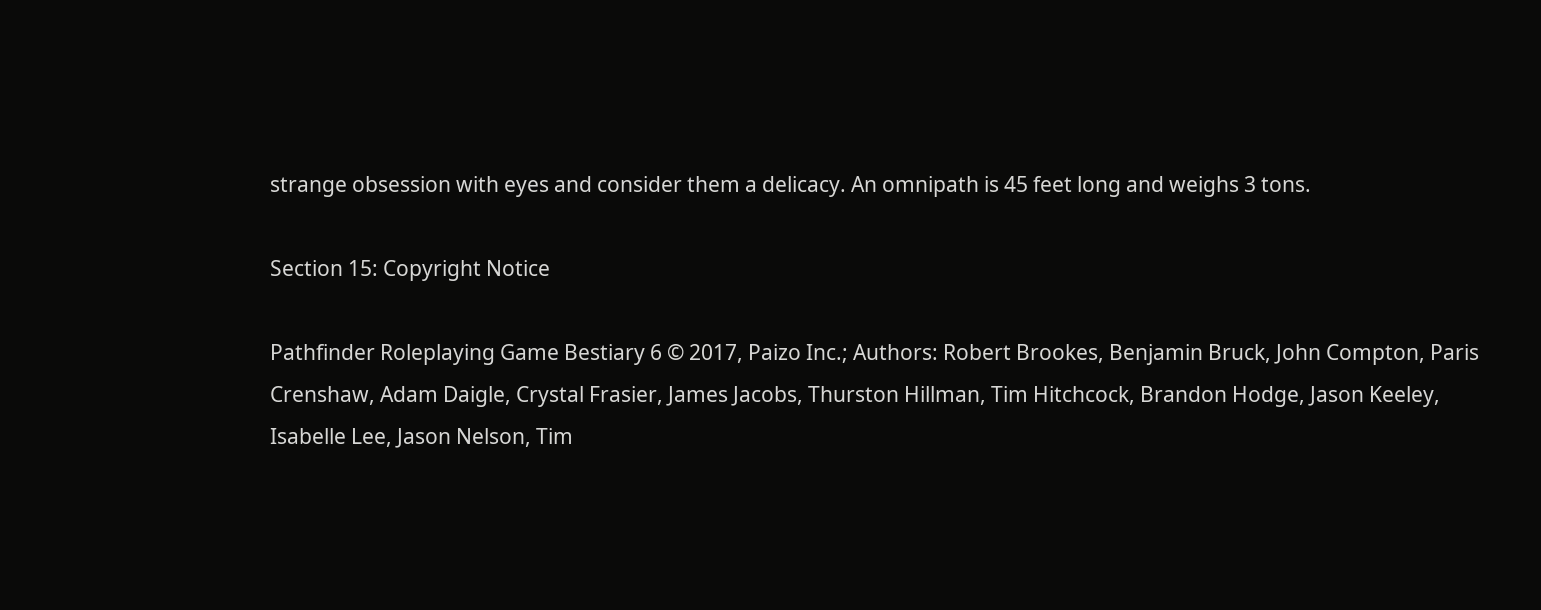strange obsession with eyes and consider them a delicacy. An omnipath is 45 feet long and weighs 3 tons.

Section 15: Copyright Notice

Pathfinder Roleplaying Game Bestiary 6 © 2017, Paizo Inc.; Authors: Robert Brookes, Benjamin Bruck, John Compton, Paris Crenshaw, Adam Daigle, Crystal Frasier, James Jacobs, Thurston Hillman, Tim Hitchcock, Brandon Hodge, Jason Keeley, Isabelle Lee, Jason Nelson, Tim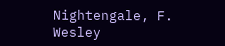Nightengale, F. Wesley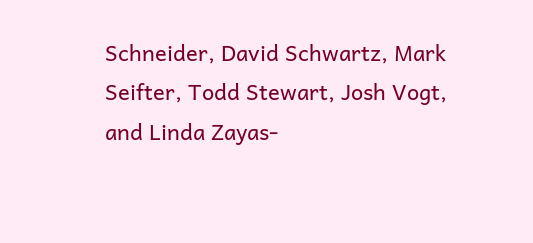Schneider, David Schwartz, Mark Seifter, Todd Stewart, Josh Vogt, and Linda Zayas-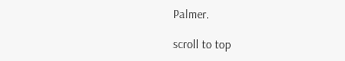Palmer.

scroll to top